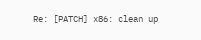Re: [PATCH] x86: clean up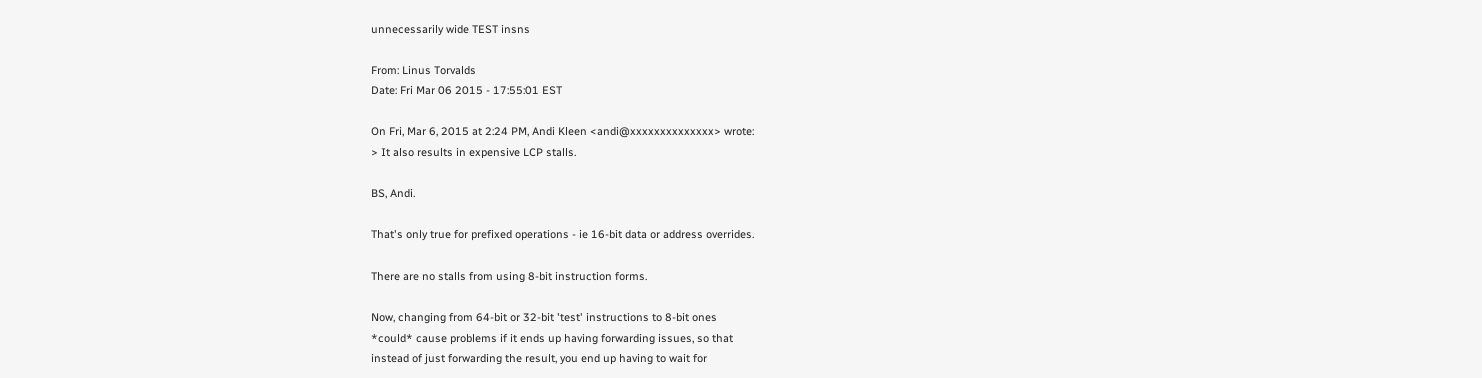unnecessarily wide TEST insns

From: Linus Torvalds
Date: Fri Mar 06 2015 - 17:55:01 EST

On Fri, Mar 6, 2015 at 2:24 PM, Andi Kleen <andi@xxxxxxxxxxxxxx> wrote:
> It also results in expensive LCP stalls.

BS, Andi.

That's only true for prefixed operations - ie 16-bit data or address overrides.

There are no stalls from using 8-bit instruction forms.

Now, changing from 64-bit or 32-bit 'test' instructions to 8-bit ones
*could* cause problems if it ends up having forwarding issues, so that
instead of just forwarding the result, you end up having to wait for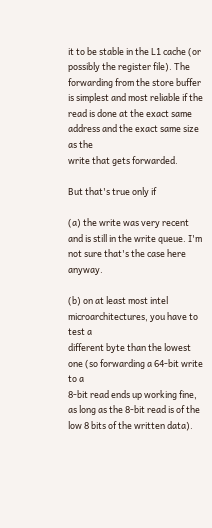it to be stable in the L1 cache (or possibly the register file). The
forwarding from the store buffer is simplest and most reliable if the
read is done at the exact same address and the exact same size as the
write that gets forwarded.

But that's true only if

(a) the write was very recent and is still in the write queue. I'm
not sure that's the case here anyway.

(b) on at least most intel microarchitectures, you have to test a
different byte than the lowest one (so forwarding a 64-bit write to a
8-bit read ends up working fine, as long as the 8-bit read is of the
low 8 bits of the written data).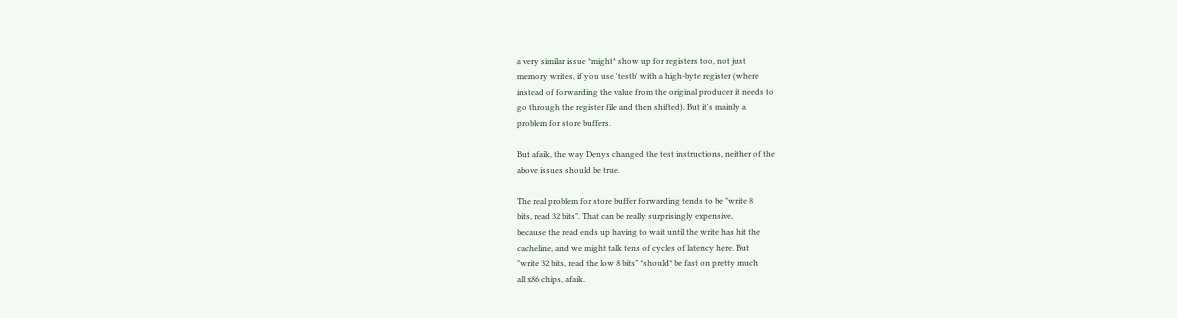a very similar issue *might* show up for registers too, not just
memory writes, if you use 'testb' with a high-byte register (where
instead of forwarding the value from the original producer it needs to
go through the register file and then shifted). But it's mainly a
problem for store buffers.

But afaik, the way Denys changed the test instructions, neither of the
above issues should be true.

The real problem for store buffer forwarding tends to be "write 8
bits, read 32 bits". That can be really surprisingly expensive,
because the read ends up having to wait until the write has hit the
cacheline, and we might talk tens of cycles of latency here. But
"write 32 bits, read the low 8 bits" *should* be fast on pretty much
all x86 chips, afaik.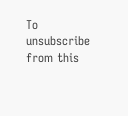To unsubscribe from this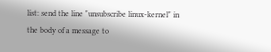list: send the line "unsubscribe linux-kernel" in
the body of a message to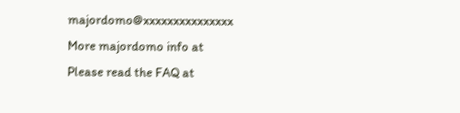majordomo@xxxxxxxxxxxxxxx
More majordomo info at
Please read the FAQ at